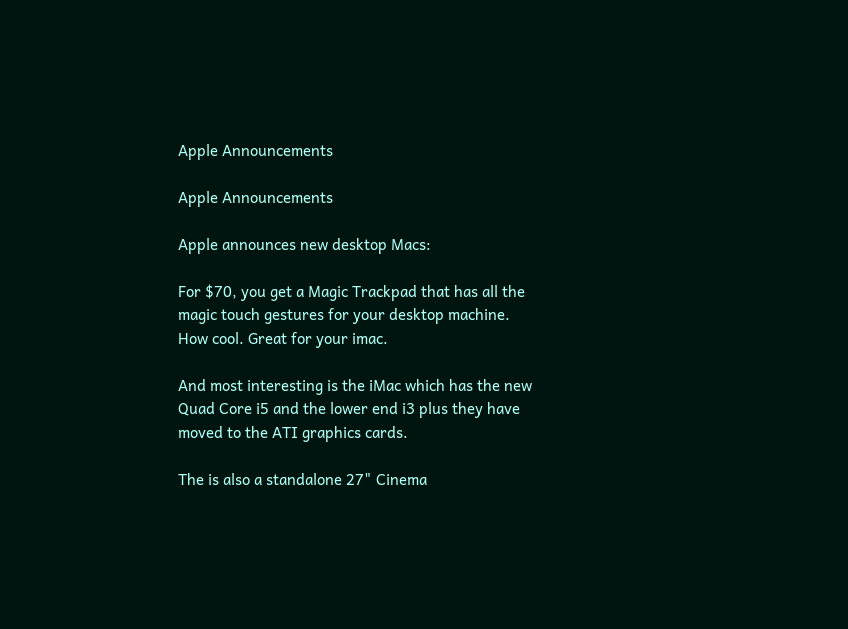Apple Announcements

Apple Announcements

Apple announces new desktop Macs:

For $70, you get a Magic Trackpad that has all the magic touch gestures for your desktop machine. How cool. Great for your imac.

And most interesting is the iMac which has the new Quad Core i5 and the lower end i3 plus they have moved to the ATI graphics cards.

The is also a standalone 27" Cinema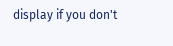display if you don't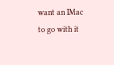want an IMac to go with it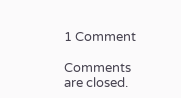1 Comment

Comments are closed.